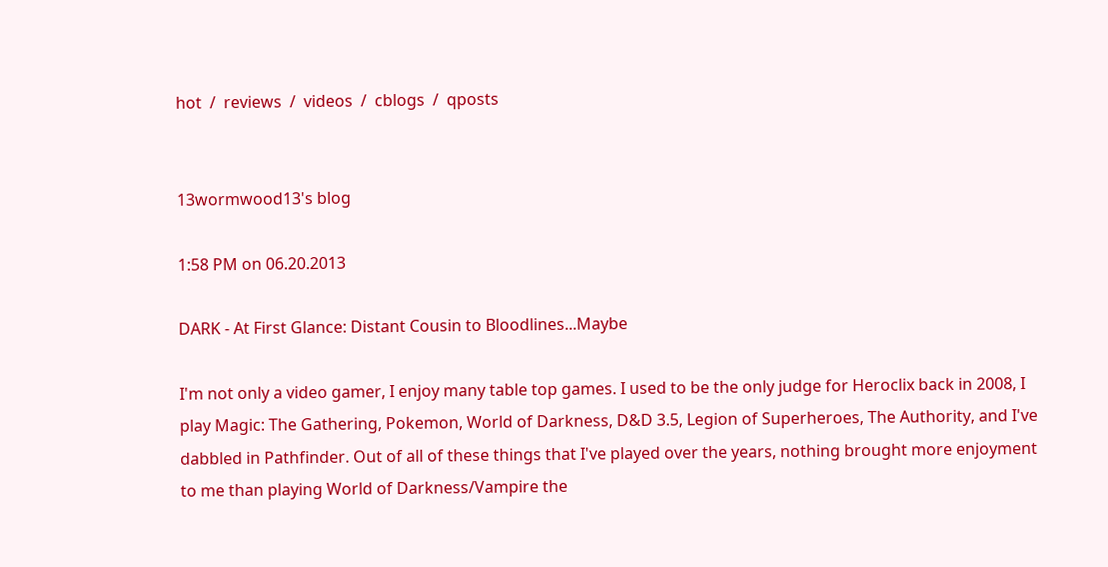hot  /  reviews  /  videos  /  cblogs  /  qposts


13wormwood13's blog

1:58 PM on 06.20.2013

DARK - At First Glance: Distant Cousin to Bloodlines...Maybe

I'm not only a video gamer, I enjoy many table top games. I used to be the only judge for Heroclix back in 2008, I play Magic: The Gathering, Pokemon, World of Darkness, D&D 3.5, Legion of Superheroes, The Authority, and I've dabbled in Pathfinder. Out of all of these things that I've played over the years, nothing brought more enjoyment to me than playing World of Darkness/Vampire the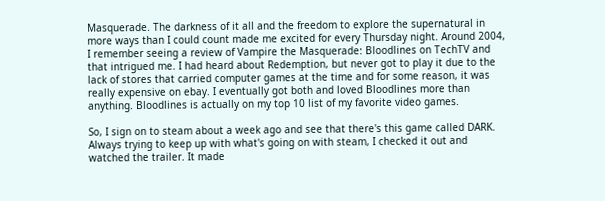Masquerade. The darkness of it all and the freedom to explore the supernatural in more ways than I could count made me excited for every Thursday night. Around 2004, I remember seeing a review of Vampire the Masquerade: Bloodlines on TechTV and that intrigued me. I had heard about Redemption, but never got to play it due to the lack of stores that carried computer games at the time and for some reason, it was really expensive on ebay. I eventually got both and loved Bloodlines more than anything. Bloodlines is actually on my top 10 list of my favorite video games.

So, I sign on to steam about a week ago and see that there's this game called DARK. Always trying to keep up with what's going on with steam, I checked it out and watched the trailer. It made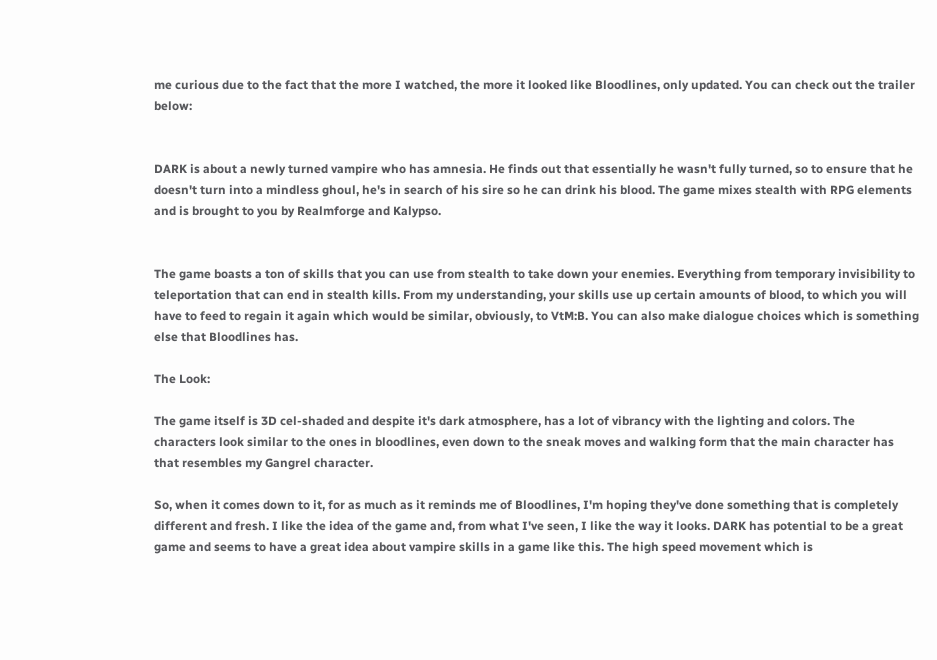me curious due to the fact that the more I watched, the more it looked like Bloodlines, only updated. You can check out the trailer below:


DARK is about a newly turned vampire who has amnesia. He finds out that essentially he wasn't fully turned, so to ensure that he doesn't turn into a mindless ghoul, he's in search of his sire so he can drink his blood. The game mixes stealth with RPG elements and is brought to you by Realmforge and Kalypso.


The game boasts a ton of skills that you can use from stealth to take down your enemies. Everything from temporary invisibility to teleportation that can end in stealth kills. From my understanding, your skills use up certain amounts of blood, to which you will have to feed to regain it again which would be similar, obviously, to VtM:B. You can also make dialogue choices which is something else that Bloodlines has.

The Look:

The game itself is 3D cel-shaded and despite it's dark atmosphere, has a lot of vibrancy with the lighting and colors. The characters look similar to the ones in bloodlines, even down to the sneak moves and walking form that the main character has that resembles my Gangrel character.

So, when it comes down to it, for as much as it reminds me of Bloodlines, I'm hoping they've done something that is completely different and fresh. I like the idea of the game and, from what I've seen, I like the way it looks. DARK has potential to be a great game and seems to have a great idea about vampire skills in a game like this. The high speed movement which is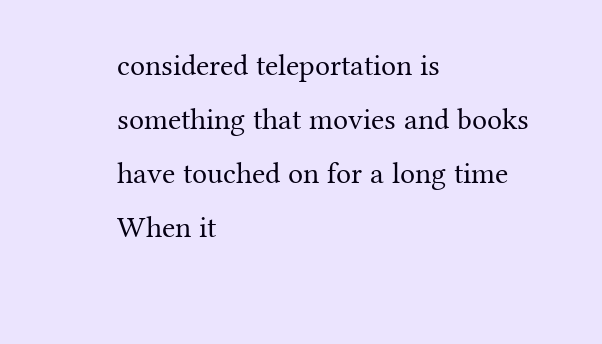considered teleportation is something that movies and books have touched on for a long time When it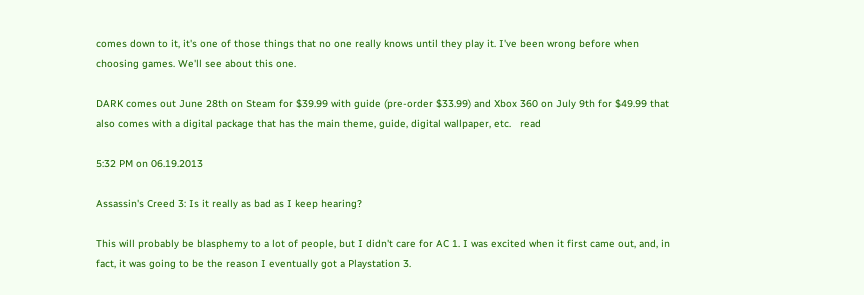comes down to it, it's one of those things that no one really knows until they play it. I've been wrong before when choosing games. We'll see about this one.

DARK comes out June 28th on Steam for $39.99 with guide (pre-order $33.99) and Xbox 360 on July 9th for $49.99 that also comes with a digital package that has the main theme, guide, digital wallpaper, etc.   read

5:32 PM on 06.19.2013

Assassin's Creed 3: Is it really as bad as I keep hearing?

This will probably be blasphemy to a lot of people, but I didn't care for AC 1. I was excited when it first came out, and, in fact, it was going to be the reason I eventually got a Playstation 3.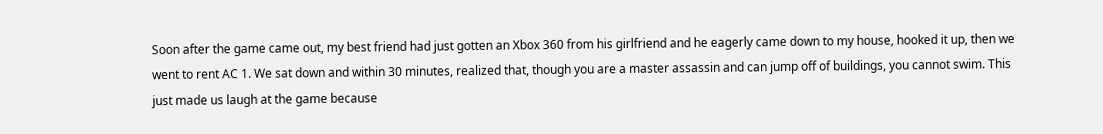Soon after the game came out, my best friend had just gotten an Xbox 360 from his girlfriend and he eagerly came down to my house, hooked it up, then we went to rent AC 1. We sat down and within 30 minutes, realized that, though you are a master assassin and can jump off of buildings, you cannot swim. This just made us laugh at the game because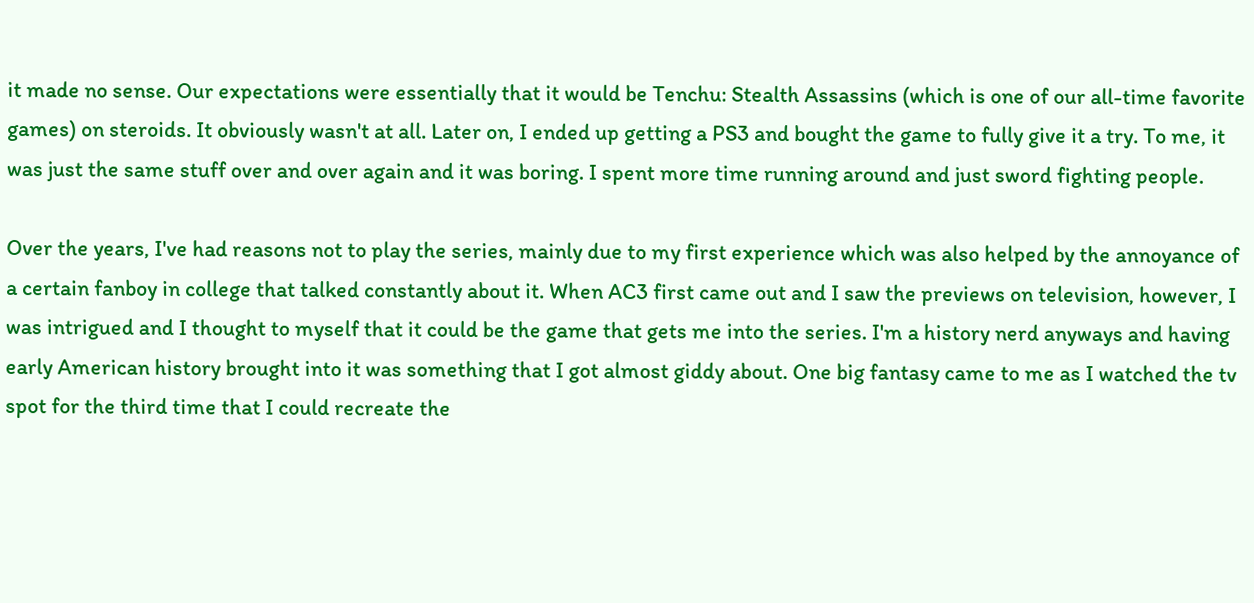it made no sense. Our expectations were essentially that it would be Tenchu: Stealth Assassins (which is one of our all-time favorite games) on steroids. It obviously wasn't at all. Later on, I ended up getting a PS3 and bought the game to fully give it a try. To me, it was just the same stuff over and over again and it was boring. I spent more time running around and just sword fighting people.

Over the years, I've had reasons not to play the series, mainly due to my first experience which was also helped by the annoyance of a certain fanboy in college that talked constantly about it. When AC3 first came out and I saw the previews on television, however, I was intrigued and I thought to myself that it could be the game that gets me into the series. I'm a history nerd anyways and having early American history brought into it was something that I got almost giddy about. One big fantasy came to me as I watched the tv spot for the third time that I could recreate the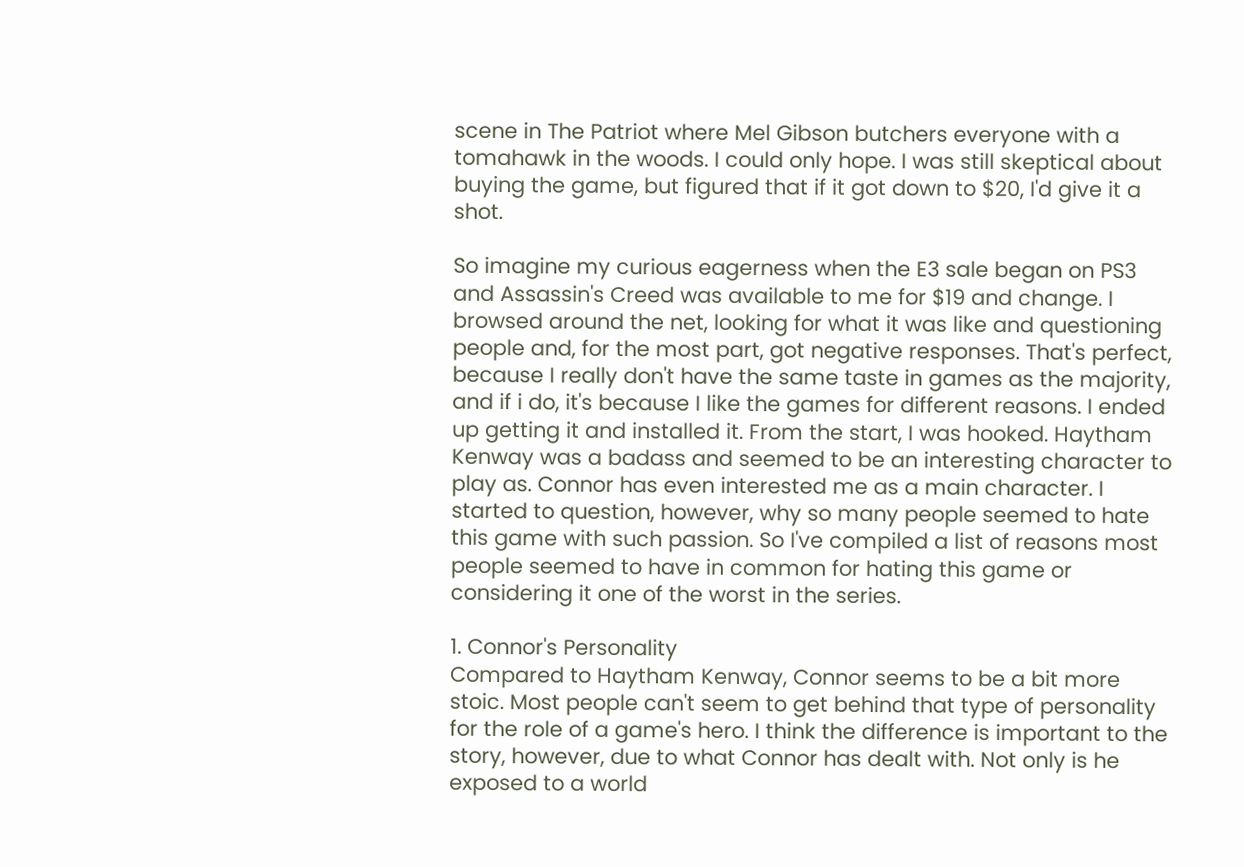scene in The Patriot where Mel Gibson butchers everyone with a tomahawk in the woods. I could only hope. I was still skeptical about buying the game, but figured that if it got down to $20, I'd give it a shot.

So imagine my curious eagerness when the E3 sale began on PS3 and Assassin's Creed was available to me for $19 and change. I browsed around the net, looking for what it was like and questioning people and, for the most part, got negative responses. That's perfect, because I really don't have the same taste in games as the majority, and if i do, it's because I like the games for different reasons. I ended up getting it and installed it. From the start, I was hooked. Haytham Kenway was a badass and seemed to be an interesting character to play as. Connor has even interested me as a main character. I started to question, however, why so many people seemed to hate this game with such passion. So I've compiled a list of reasons most people seemed to have in common for hating this game or considering it one of the worst in the series.

1. Connor's Personality
Compared to Haytham Kenway, Connor seems to be a bit more stoic. Most people can't seem to get behind that type of personality for the role of a game's hero. I think the difference is important to the story, however, due to what Connor has dealt with. Not only is he exposed to a world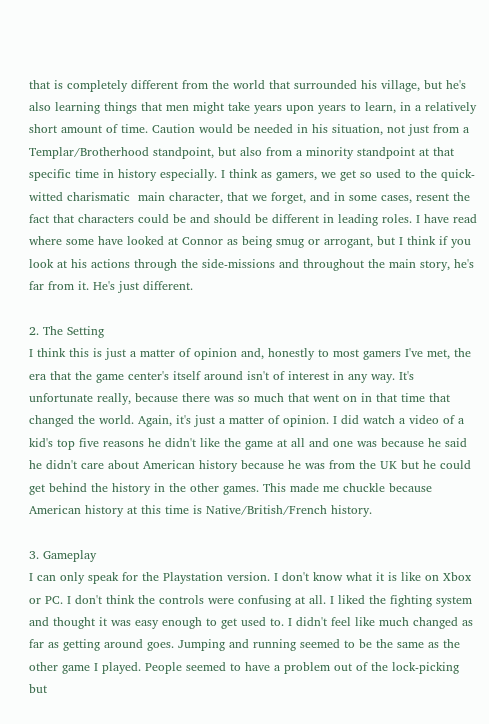that is completely different from the world that surrounded his village, but he's also learning things that men might take years upon years to learn, in a relatively short amount of time. Caution would be needed in his situation, not just from a Templar/Brotherhood standpoint, but also from a minority standpoint at that specific time in history especially. I think as gamers, we get so used to the quick-witted charismatic  main character, that we forget, and in some cases, resent the fact that characters could be and should be different in leading roles. I have read where some have looked at Connor as being smug or arrogant, but I think if you look at his actions through the side-missions and throughout the main story, he's far from it. He's just different.

2. The Setting
I think this is just a matter of opinion and, honestly to most gamers I've met, the era that the game center's itself around isn't of interest in any way. It's unfortunate really, because there was so much that went on in that time that changed the world. Again, it's just a matter of opinion. I did watch a video of a kid's top five reasons he didn't like the game at all and one was because he said he didn't care about American history because he was from the UK but he could get behind the history in the other games. This made me chuckle because American history at this time is Native/British/French history.

3. Gameplay
I can only speak for the Playstation version. I don't know what it is like on Xbox or PC. I don't think the controls were confusing at all. I liked the fighting system and thought it was easy enough to get used to. I didn't feel like much changed as far as getting around goes. Jumping and running seemed to be the same as the other game I played. People seemed to have a problem out of the lock-picking but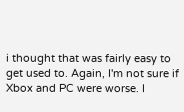i thought that was fairly easy to get used to. Again, I'm not sure if Xbox and PC were worse. I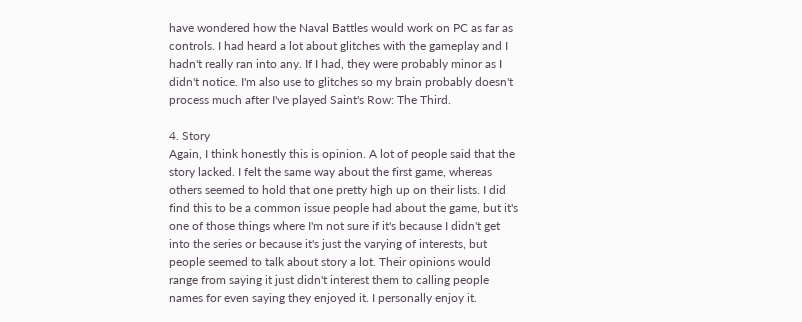have wondered how the Naval Battles would work on PC as far as controls. I had heard a lot about glitches with the gameplay and I hadn't really ran into any. If I had, they were probably minor as I didn't notice. I'm also use to glitches so my brain probably doesn't process much after I've played Saint's Row: The Third.

4. Story
Again, I think honestly this is opinion. A lot of people said that the story lacked. I felt the same way about the first game, whereas others seemed to hold that one pretty high up on their lists. I did find this to be a common issue people had about the game, but it's one of those things where I'm not sure if it's because I didn't get into the series or because it's just the varying of interests, but people seemed to talk about story a lot. Their opinions would range from saying it just didn't interest them to calling people names for even saying they enjoyed it. I personally enjoy it.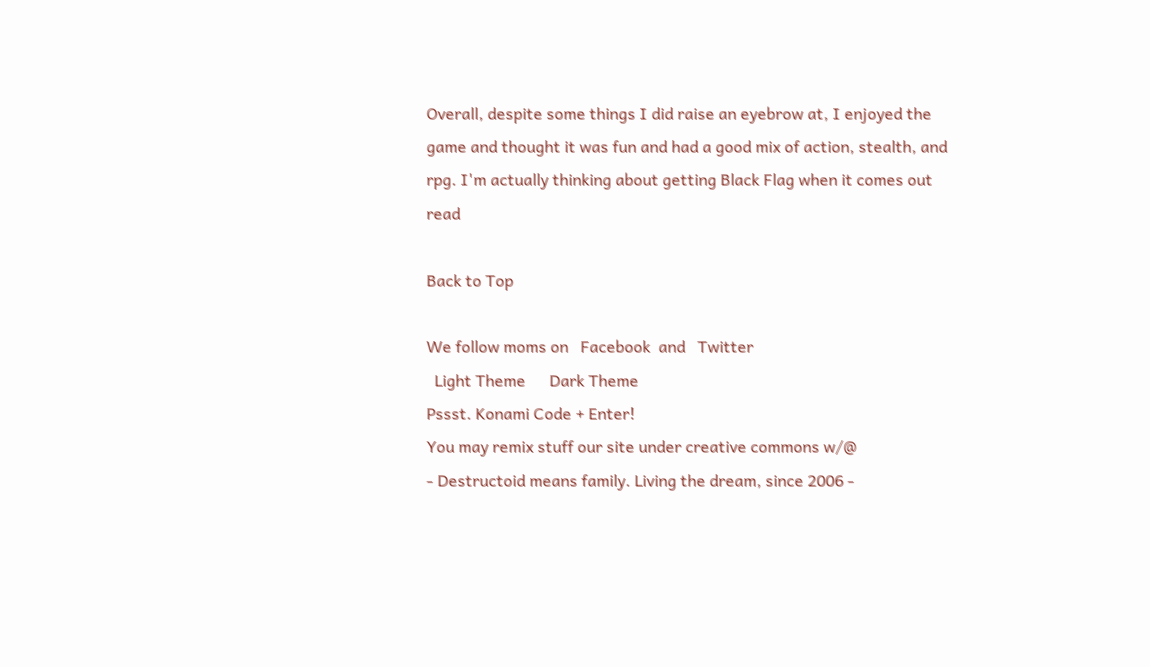Overall, despite some things I did raise an eyebrow at, I enjoyed the game and thought it was fun and had a good mix of action, stealth, and rpg. I'm actually thinking about getting Black Flag when it comes out   read

Back to Top

We follow moms on   Facebook  and   Twitter
  Light Theme      Dark Theme
Pssst. Konami Code + Enter!
You may remix stuff our site under creative commons w/@
- Destructoid means family. Living the dream, since 2006 -